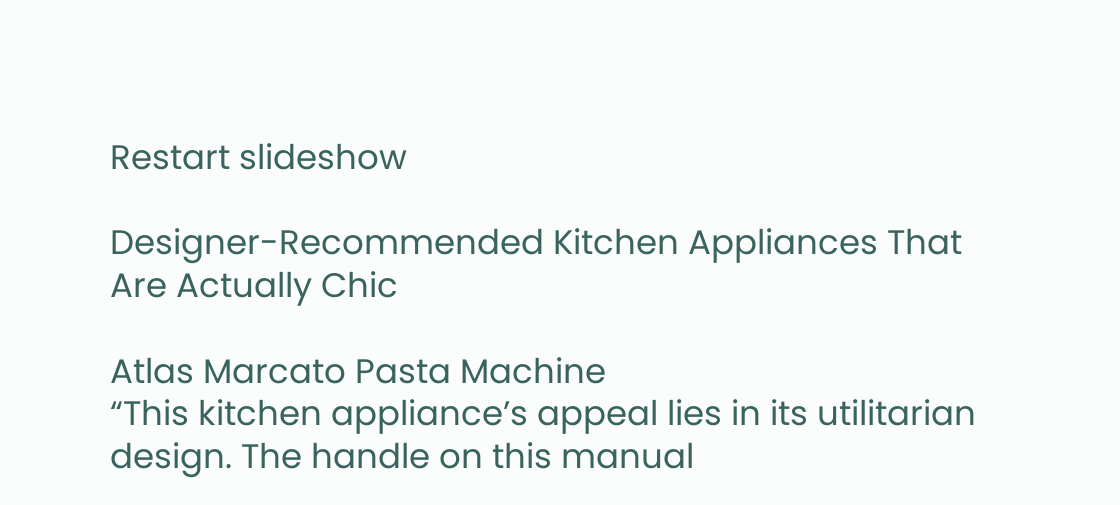Restart slideshow

Designer-Recommended Kitchen Appliances That Are Actually Chic

Atlas Marcato Pasta Machine
“This kitchen appliance’s appeal lies in its utilitarian design. The handle on this manual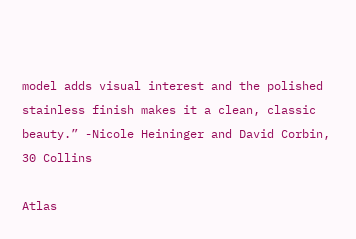model adds visual interest and the polished stainless finish makes it a clean, classic beauty.” -Nicole Heininger and David Corbin, 30 Collins

Atlas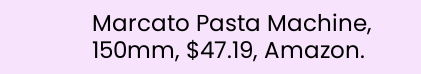Marcato Pasta Machine, 150mm, $47.19, Amazon.